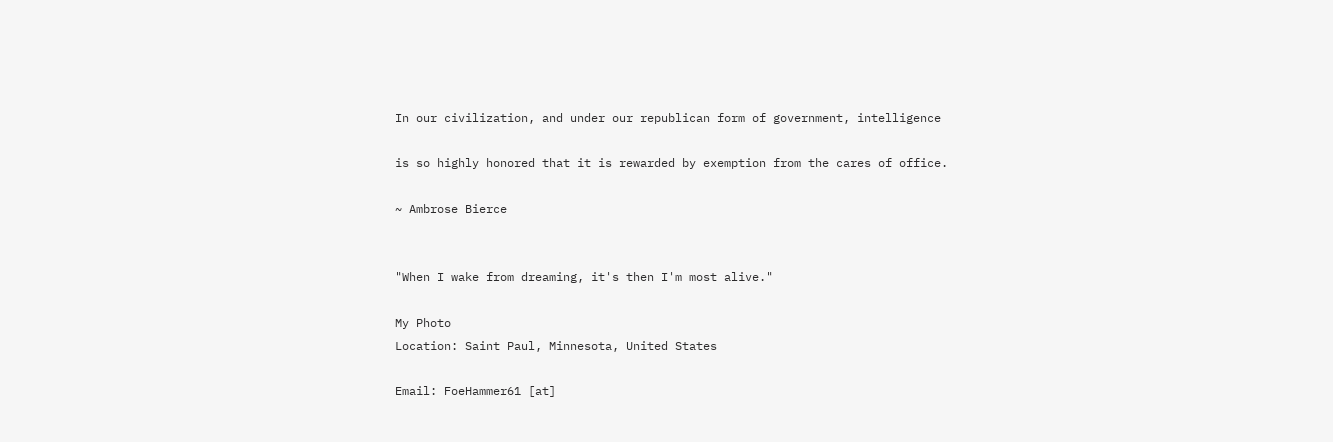In our civilization, and under our republican form of government, intelligence

is so highly honored that it is rewarded by exemption from the cares of office.

~ Ambrose Bierce


"When I wake from dreaming, it's then I'm most alive."

My Photo
Location: Saint Paul, Minnesota, United States

Email: FoeHammer61 [at]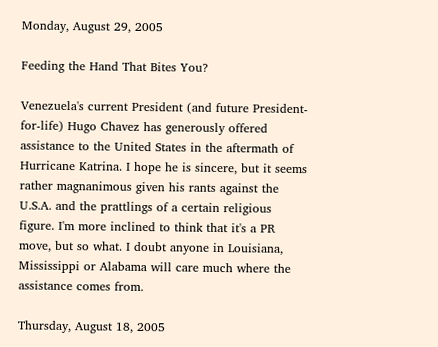Monday, August 29, 2005

Feeding the Hand That Bites You?

Venezuela's current President (and future President-for-life) Hugo Chavez has generously offered assistance to the United States in the aftermath of Hurricane Katrina. I hope he is sincere, but it seems rather magnanimous given his rants against the U.S.A. and the prattlings of a certain religious figure. I'm more inclined to think that it's a PR move, but so what. I doubt anyone in Louisiana, Mississippi or Alabama will care much where the assistance comes from.

Thursday, August 18, 2005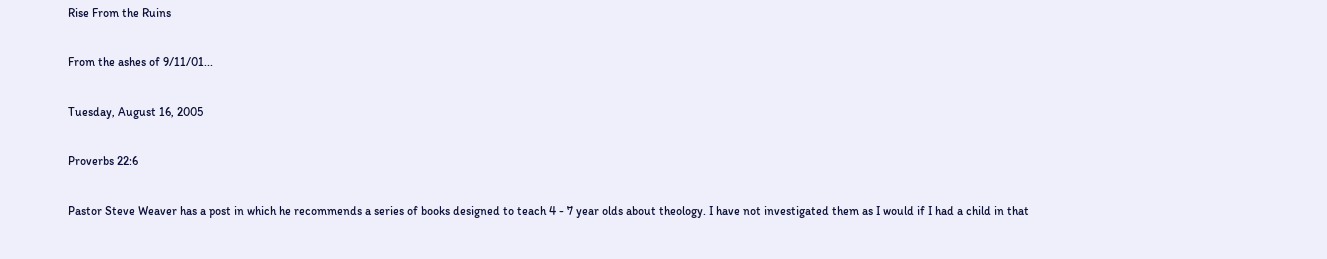Rise From the Ruins

From the ashes of 9/11/01...

Tuesday, August 16, 2005

Proverbs 22:6

Pastor Steve Weaver has a post in which he recommends a series of books designed to teach 4 - 7 year olds about theology. I have not investigated them as I would if I had a child in that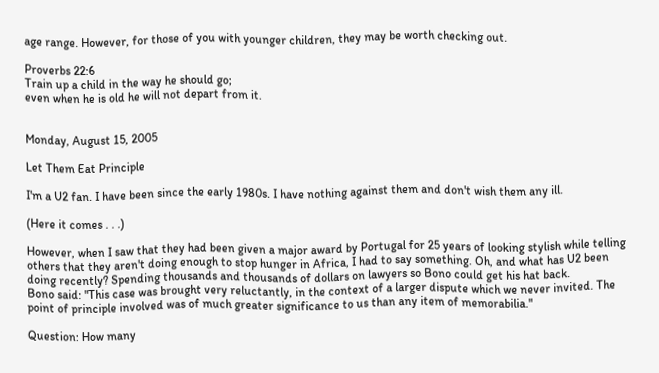age range. However, for those of you with younger children, they may be worth checking out.

Proverbs 22:6
Train up a child in the way he should go;
even when he is old he will not depart from it.


Monday, August 15, 2005

Let Them Eat Principle

I'm a U2 fan. I have been since the early 1980s. I have nothing against them and don't wish them any ill.

(Here it comes . . .)

However, when I saw that they had been given a major award by Portugal for 25 years of looking stylish while telling others that they aren't doing enough to stop hunger in Africa, I had to say something. Oh, and what has U2 been doing recently? Spending thousands and thousands of dollars on lawyers so Bono could get his hat back.
Bono said: "This case was brought very reluctantly, in the context of a larger dispute which we never invited. The point of principle involved was of much greater significance to us than any item of memorabilia."

Question: How many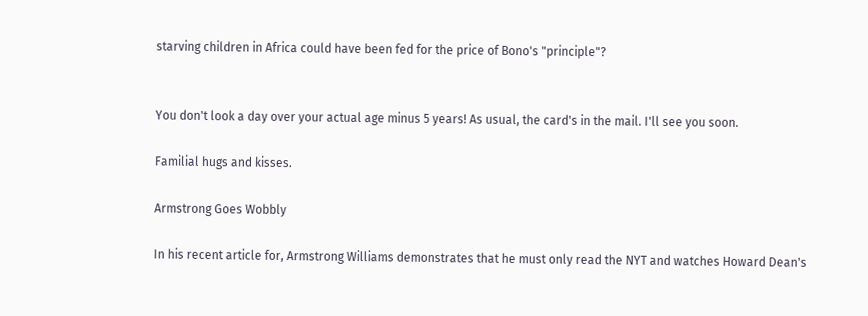starving children in Africa could have been fed for the price of Bono's "principle"?


You don't look a day over your actual age minus 5 years! As usual, the card's in the mail. I'll see you soon.

Familial hugs and kisses.

Armstrong Goes Wobbly

In his recent article for, Armstrong Williams demonstrates that he must only read the NYT and watches Howard Dean's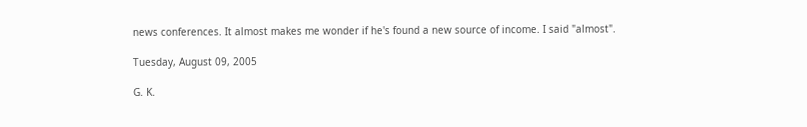news conferences. It almost makes me wonder if he's found a new source of income. I said "almost".

Tuesday, August 09, 2005

G. K.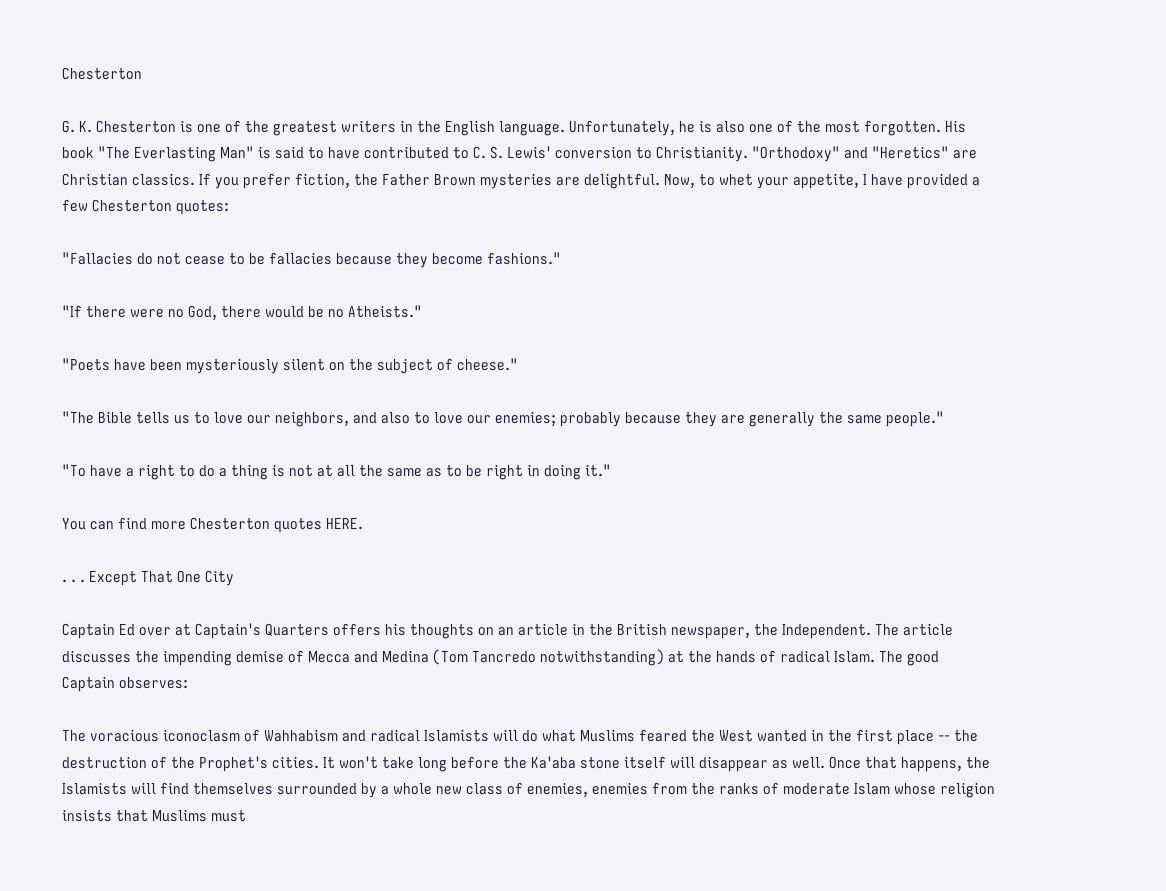Chesterton

G. K. Chesterton is one of the greatest writers in the English language. Unfortunately, he is also one of the most forgotten. His book "The Everlasting Man" is said to have contributed to C. S. Lewis' conversion to Christianity. "Orthodoxy" and "Heretics" are Christian classics. If you prefer fiction, the Father Brown mysteries are delightful. Now, to whet your appetite, I have provided a few Chesterton quotes:

"Fallacies do not cease to be fallacies because they become fashions."

"If there were no God, there would be no Atheists."

"Poets have been mysteriously silent on the subject of cheese."

"The Bible tells us to love our neighbors, and also to love our enemies; probably because they are generally the same people."

"To have a right to do a thing is not at all the same as to be right in doing it."

You can find more Chesterton quotes HERE.

. . . Except That One City

Captain Ed over at Captain's Quarters offers his thoughts on an article in the British newspaper, the Independent. The article discusses the impending demise of Mecca and Medina (Tom Tancredo notwithstanding) at the hands of radical Islam. The good Captain observes:

The voracious iconoclasm of Wahhabism and radical Islamists will do what Muslims feared the West wanted in the first place -- the destruction of the Prophet's cities. It won't take long before the Ka'aba stone itself will disappear as well. Once that happens, the Islamists will find themselves surrounded by a whole new class of enemies, enemies from the ranks of moderate Islam whose religion insists that Muslims must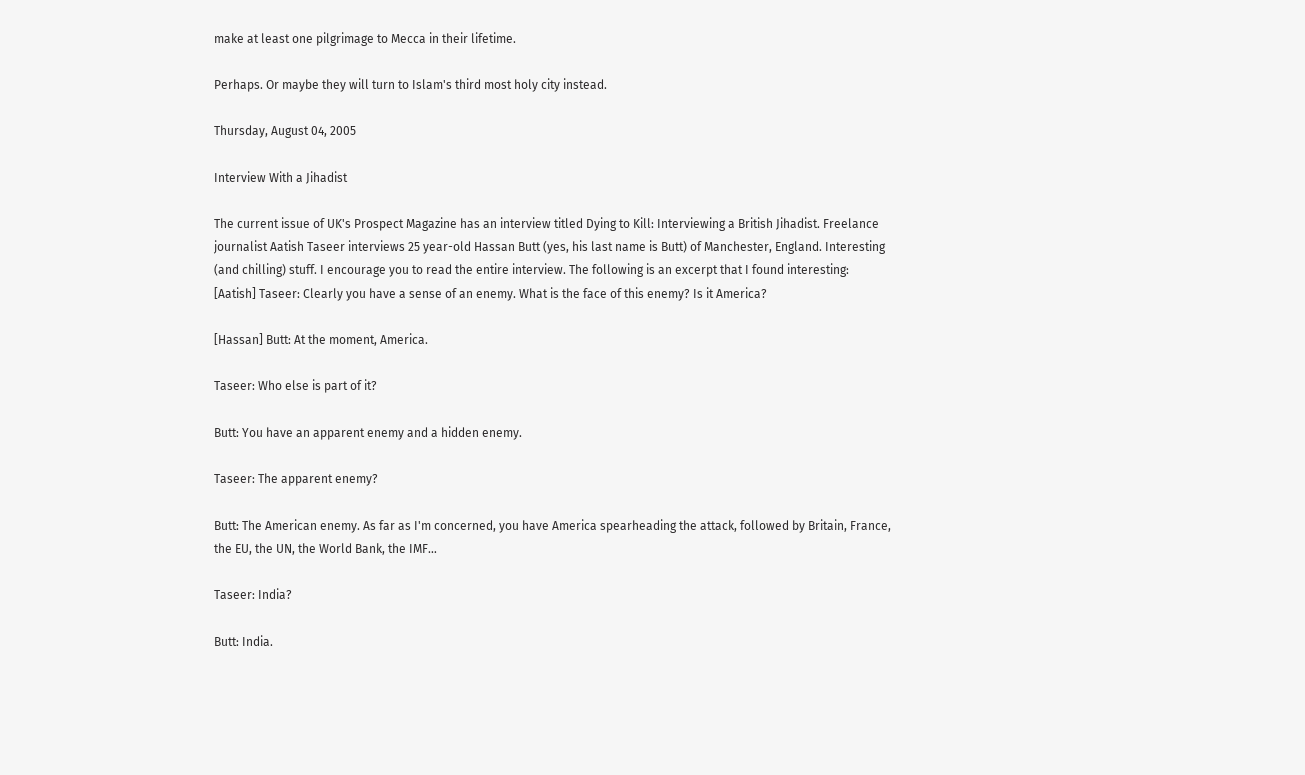make at least one pilgrimage to Mecca in their lifetime.

Perhaps. Or maybe they will turn to Islam's third most holy city instead.

Thursday, August 04, 2005

Interview With a Jihadist

The current issue of UK's Prospect Magazine has an interview titled Dying to Kill: Interviewing a British Jihadist. Freelance journalist Aatish Taseer interviews 25 year-old Hassan Butt (yes, his last name is Butt) of Manchester, England. Interesting (and chilling) stuff. I encourage you to read the entire interview. The following is an excerpt that I found interesting:
[Aatish] Taseer: Clearly you have a sense of an enemy. What is the face of this enemy? Is it America?

[Hassan] Butt: At the moment, America.

Taseer: Who else is part of it?

Butt: You have an apparent enemy and a hidden enemy.

Taseer: The apparent enemy?

Butt: The American enemy. As far as I'm concerned, you have America spearheading the attack, followed by Britain, France, the EU, the UN, the World Bank, the IMF…

Taseer: India?

Butt: India.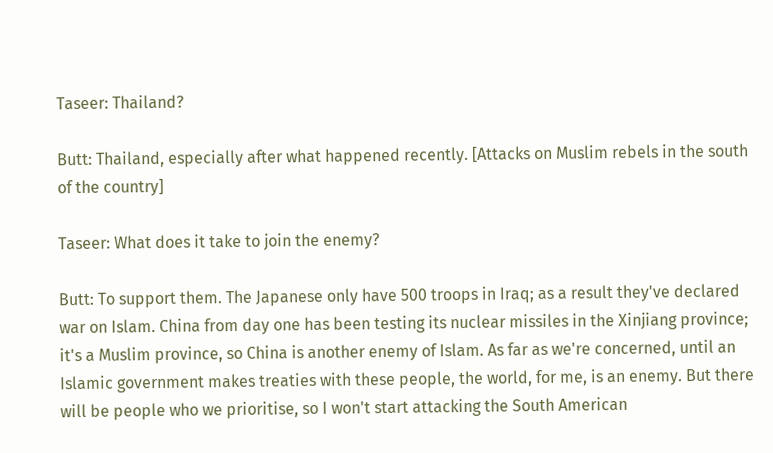Taseer: Thailand?

Butt: Thailand, especially after what happened recently. [Attacks on Muslim rebels in the south of the country]

Taseer: What does it take to join the enemy?

Butt: To support them. The Japanese only have 500 troops in Iraq; as a result they've declared war on Islam. China from day one has been testing its nuclear missiles in the Xinjiang province; it's a Muslim province, so China is another enemy of Islam. As far as we're concerned, until an Islamic government makes treaties with these people, the world, for me, is an enemy. But there will be people who we prioritise, so I won't start attacking the South American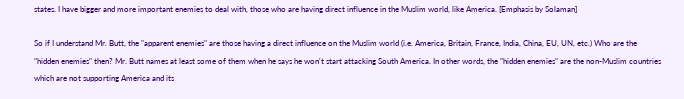states. I have bigger and more important enemies to deal with, those who are having direct influence in the Muslim world, like America. [Emphasis by Solaman]

So if I understand Mr. Butt, the "apparent enemies" are those having a direct influence on the Muslim world (i.e. America, Britain, France, India, China, EU, UN, etc.) Who are the "hidden enemies" then? Mr. Butt names at least some of them when he says he won't start attacking South America. In other words, the "hidden enemies" are the non-Muslim countries which are not supporting America and its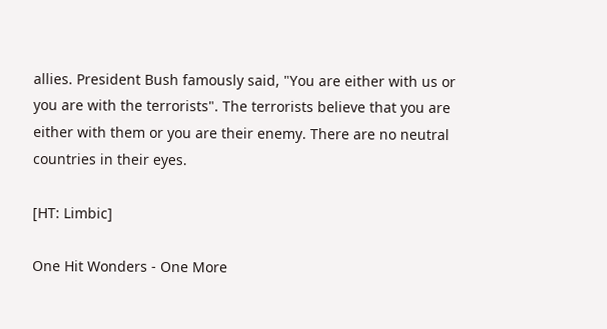allies. President Bush famously said, "You are either with us or you are with the terrorists". The terrorists believe that you are either with them or you are their enemy. There are no neutral countries in their eyes.

[HT: Limbic]

One Hit Wonders - One More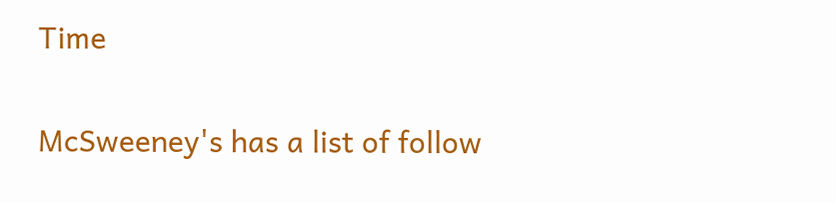Time

McSweeney's has a list of follow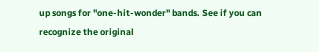up songs for "one-hit-wonder" bands. See if you can recognize the original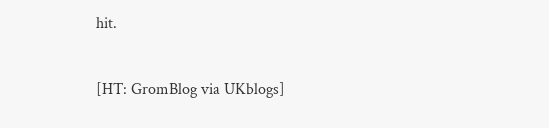hit.

[HT: GromBlog via UKblogs]